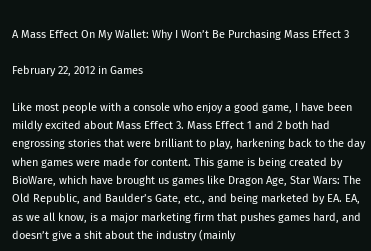A Mass Effect On My Wallet: Why I Won’t Be Purchasing Mass Effect 3

February 22, 2012 in Games

Like most people with a console who enjoy a good game, I have been mildly excited about Mass Effect 3. Mass Effect 1 and 2 both had engrossing stories that were brilliant to play, harkening back to the day when games were made for content. This game is being created by BioWare, which have brought us games like Dragon Age, Star Wars: The Old Republic, and Baulder’s Gate, etc., and being marketed by EA. EA, as we all know, is a major marketing firm that pushes games hard, and doesn’t give a shit about the industry (mainly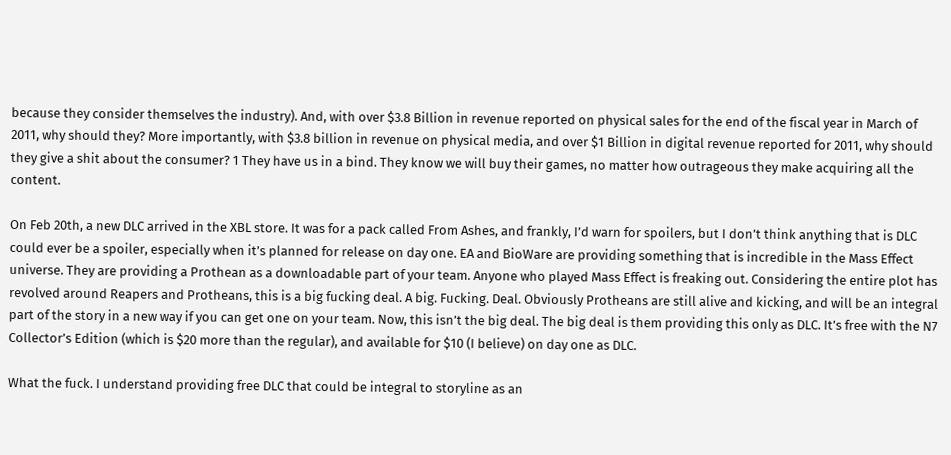because they consider themselves the industry). And, with over $3.8 Billion in revenue reported on physical sales for the end of the fiscal year in March of 2011, why should they? More importantly, with $3.8 billion in revenue on physical media, and over $1 Billion in digital revenue reported for 2011, why should they give a shit about the consumer? 1 They have us in a bind. They know we will buy their games, no matter how outrageous they make acquiring all the content.

On Feb 20th, a new DLC arrived in the XBL store. It was for a pack called From Ashes, and frankly, I’d warn for spoilers, but I don’t think anything that is DLC could ever be a spoiler, especially when it’s planned for release on day one. EA and BioWare are providing something that is incredible in the Mass Effect universe. They are providing a Prothean as a downloadable part of your team. Anyone who played Mass Effect is freaking out. Considering the entire plot has revolved around Reapers and Protheans, this is a big fucking deal. A big. Fucking. Deal. Obviously Protheans are still alive and kicking, and will be an integral part of the story in a new way if you can get one on your team. Now, this isn’t the big deal. The big deal is them providing this only as DLC. It’s free with the N7 Collector’s Edition (which is $20 more than the regular), and available for $10 (I believe) on day one as DLC.

What the fuck. I understand providing free DLC that could be integral to storyline as an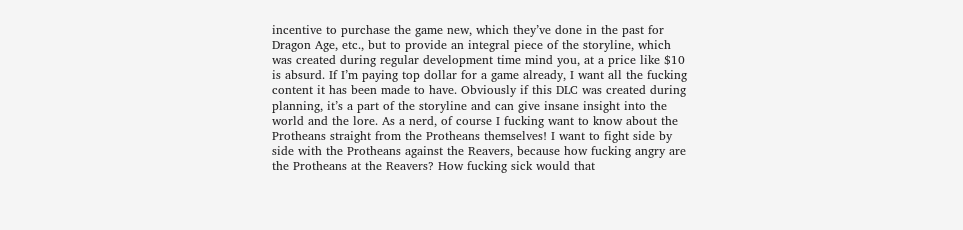incentive to purchase the game new, which they’ve done in the past for Dragon Age, etc., but to provide an integral piece of the storyline, which was created during regular development time mind you, at a price like $10 is absurd. If I’m paying top dollar for a game already, I want all the fucking content it has been made to have. Obviously if this DLC was created during planning, it’s a part of the storyline and can give insane insight into the world and the lore. As a nerd, of course I fucking want to know about the Protheans straight from the Protheans themselves! I want to fight side by side with the Protheans against the Reavers, because how fucking angry are the Protheans at the Reavers? How fucking sick would that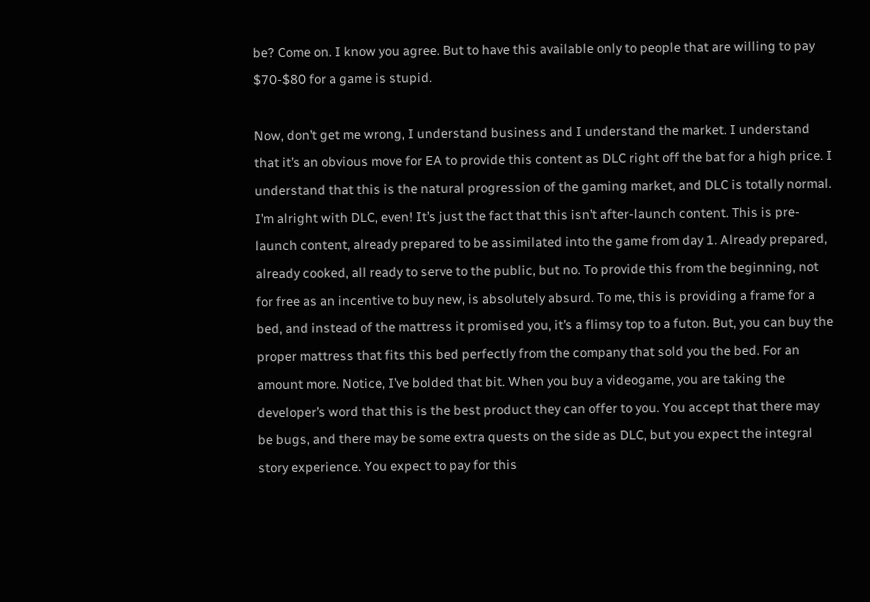be? Come on. I know you agree. But to have this available only to people that are willing to pay $70-$80 for a game is stupid.

Now, don’t get me wrong, I understand business and I understand the market. I understand that it’s an obvious move for EA to provide this content as DLC right off the bat for a high price. I understand that this is the natural progression of the gaming market, and DLC is totally normal. I’m alright with DLC, even! It’s just the fact that this isn’t after-launch content. This is pre-launch content, already prepared to be assimilated into the game from day 1. Already prepared, already cooked, all ready to serve to the public, but no. To provide this from the beginning, not for free as an incentive to buy new, is absolutely absurd. To me, this is providing a frame for a bed, and instead of the mattress it promised you, it’s a flimsy top to a futon. But, you can buy the proper mattress that fits this bed perfectly from the company that sold you the bed. For an amount more. Notice, I’ve bolded that bit. When you buy a videogame, you are taking the developer’s word that this is the best product they can offer to you. You accept that there may be bugs, and there may be some extra quests on the side as DLC, but you expect the integral story experience. You expect to pay for this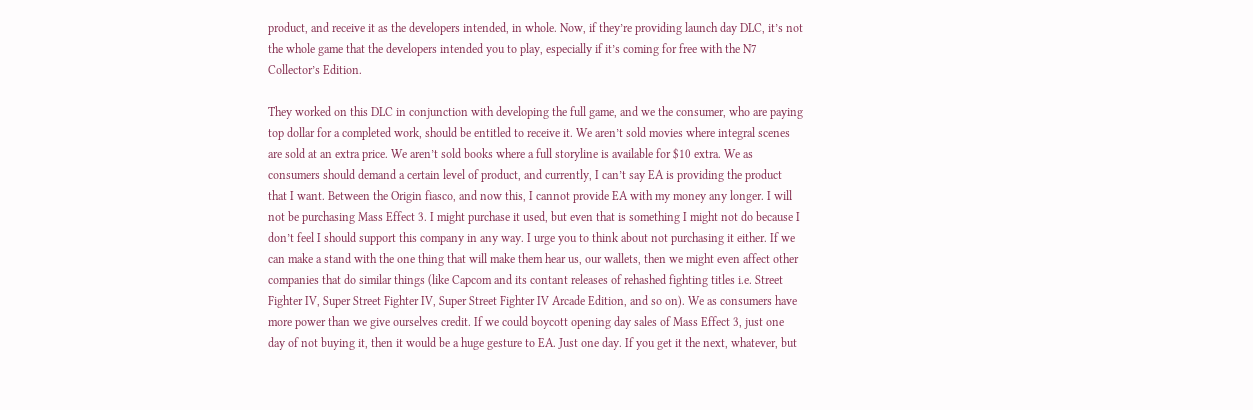product, and receive it as the developers intended, in whole. Now, if they’re providing launch day DLC, it’s not the whole game that the developers intended you to play, especially if it’s coming for free with the N7 Collector’s Edition.

They worked on this DLC in conjunction with developing the full game, and we the consumer, who are paying top dollar for a completed work, should be entitled to receive it. We aren’t sold movies where integral scenes are sold at an extra price. We aren’t sold books where a full storyline is available for $10 extra. We as consumers should demand a certain level of product, and currently, I can’t say EA is providing the product that I want. Between the Origin fiasco, and now this, I cannot provide EA with my money any longer. I will not be purchasing Mass Effect 3. I might purchase it used, but even that is something I might not do because I don’t feel I should support this company in any way. I urge you to think about not purchasing it either. If we can make a stand with the one thing that will make them hear us, our wallets, then we might even affect other companies that do similar things (like Capcom and its contant releases of rehashed fighting titles i.e. Street Fighter IV, Super Street Fighter IV, Super Street Fighter IV Arcade Edition, and so on). We as consumers have more power than we give ourselves credit. If we could boycott opening day sales of Mass Effect 3, just one day of not buying it, then it would be a huge gesture to EA. Just one day. If you get it the next, whatever, but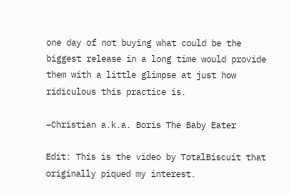one day of not buying what could be the biggest release in a long time would provide them with a little glimpse at just how ridiculous this practice is.

–Christian a.k.a. Boris The Baby Eater

Edit: This is the video by TotalBiscuit that originally piqued my interest.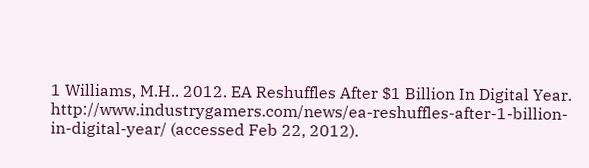1 Williams, M.H.. 2012. EA Reshuffles After $1 Billion In Digital Year. http://www.industrygamers.com/news/ea-reshuffles-after-1-billion-in-digital-year/ (accessed Feb 22, 2012).